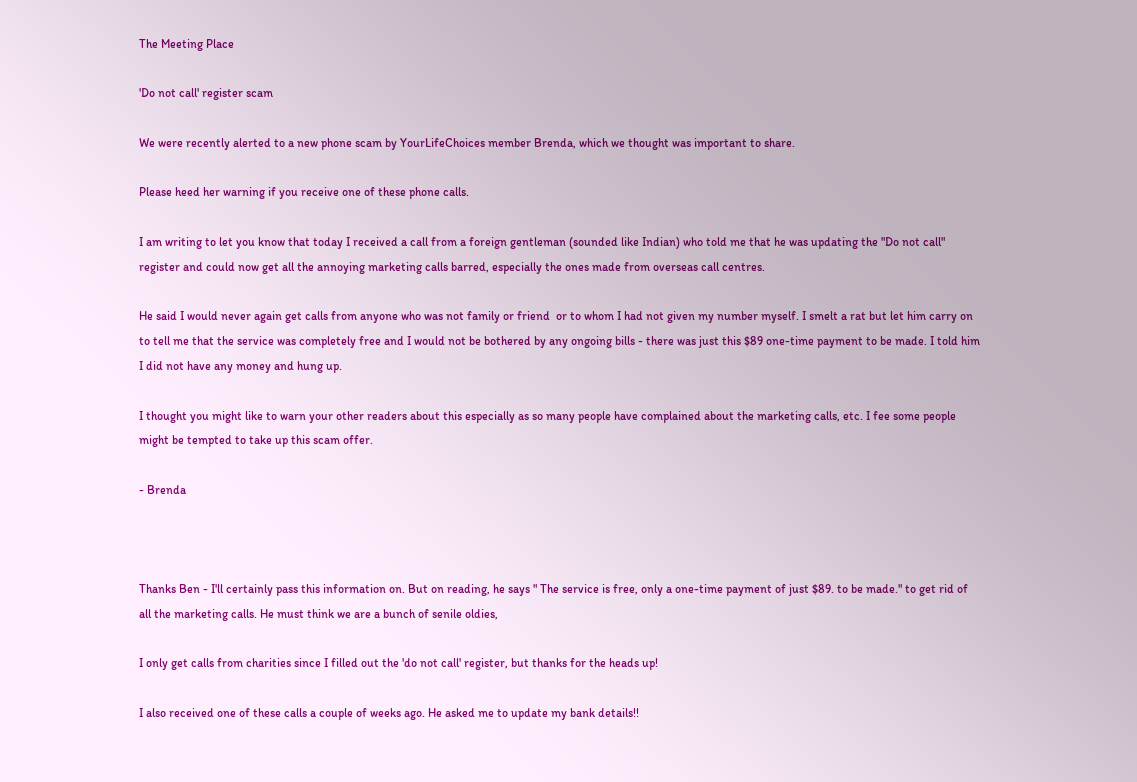The Meeting Place

'Do not call' register scam

We were recently alerted to a new phone scam by YourLifeChoices member Brenda, which we thought was important to share.

Please heed her warning if you receive one of these phone calls.

I am writing to let you know that today I received a call from a foreign gentleman (sounded like Indian) who told me that he was updating the "Do not call" register and could now get all the annoying marketing calls barred, especially the ones made from overseas call centres.

He said I would never again get calls from anyone who was not family or friend  or to whom I had not given my number myself. I smelt a rat but let him carry on to tell me that the service was completely free and I would not be bothered by any ongoing bills - there was just this $89 one-time payment to be made. I told him I did not have any money and hung up.

I thought you might like to warn your other readers about this especially as so many people have complained about the marketing calls, etc. I fee some people might be tempted to take up this scam offer.

- Brenda



Thanks Ben - I'll certainly pass this information on. But on reading, he says " The service is free, only a one-time payment of just $89. to be made." to get rid of all the marketing calls. He must think we are a bunch of senile oldies,

I only get calls from charities since I filled out the 'do not call' register, but thanks for the heads up!

I also received one of these calls a couple of weeks ago. He asked me to update my bank details!!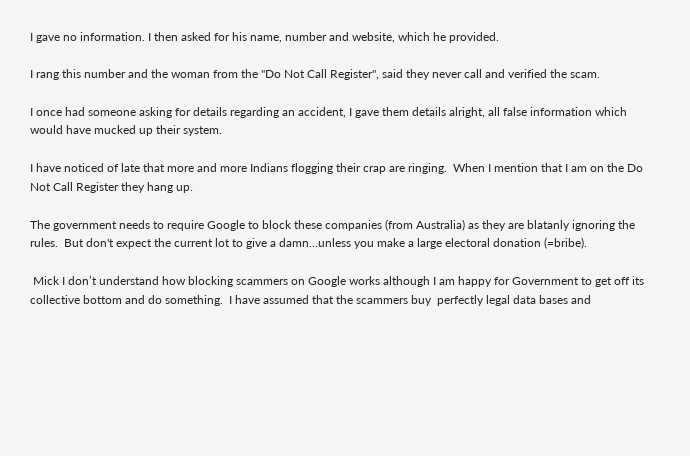I gave no information. I then asked for his name, number and website, which he provided.

I rang this number and the woman from the "Do Not Call Register", said they never call and verified the scam.

I once had someone asking for details regarding an accident, I gave them details alright, all false information which would have mucked up their system.

I have noticed of late that more and more Indians flogging their crap are ringing.  When I mention that I am on the Do Not Call Register they hang up.

The government needs to require Google to block these companies (from Australia) as they are blatanly ignoring the rules.  But don't expect the current lot to give a damn...unless you make a large electoral donation (=bribe).

 Mick I don’t understand how blocking scammers on Google works although I am happy for Government to get off its collective bottom and do something.  I have assumed that the scammers buy  perfectly legal data bases and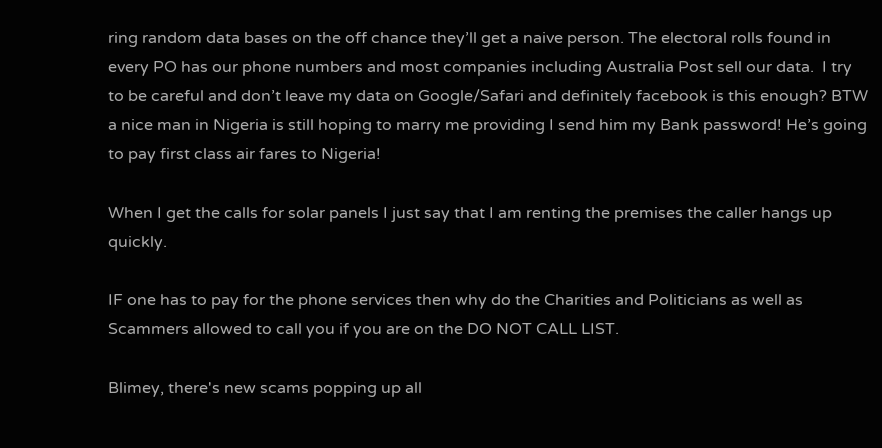ring random data bases on the off chance they’ll get a naive person. The electoral rolls found in every PO has our phone numbers and most companies including Australia Post sell our data.  I try to be careful and don’t leave my data on Google/Safari and definitely facebook is this enough? BTW a nice man in Nigeria is still hoping to marry me providing I send him my Bank password! He’s going to pay first class air fares to Nigeria!

When I get the calls for solar panels I just say that I am renting the premises the caller hangs up quickly.

IF one has to pay for the phone services then why do the Charities and Politicians as well as Scammers allowed to call you if you are on the DO NOT CALL LIST.

Blimey, there's new scams popping up all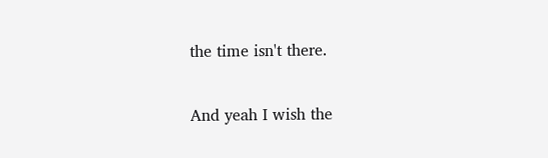the time isn't there.

And yeah I wish the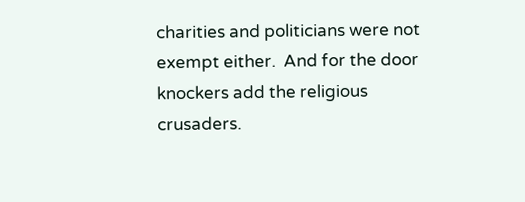charities and politicians were not exempt either.  And for the door knockers add the religious crusaders.